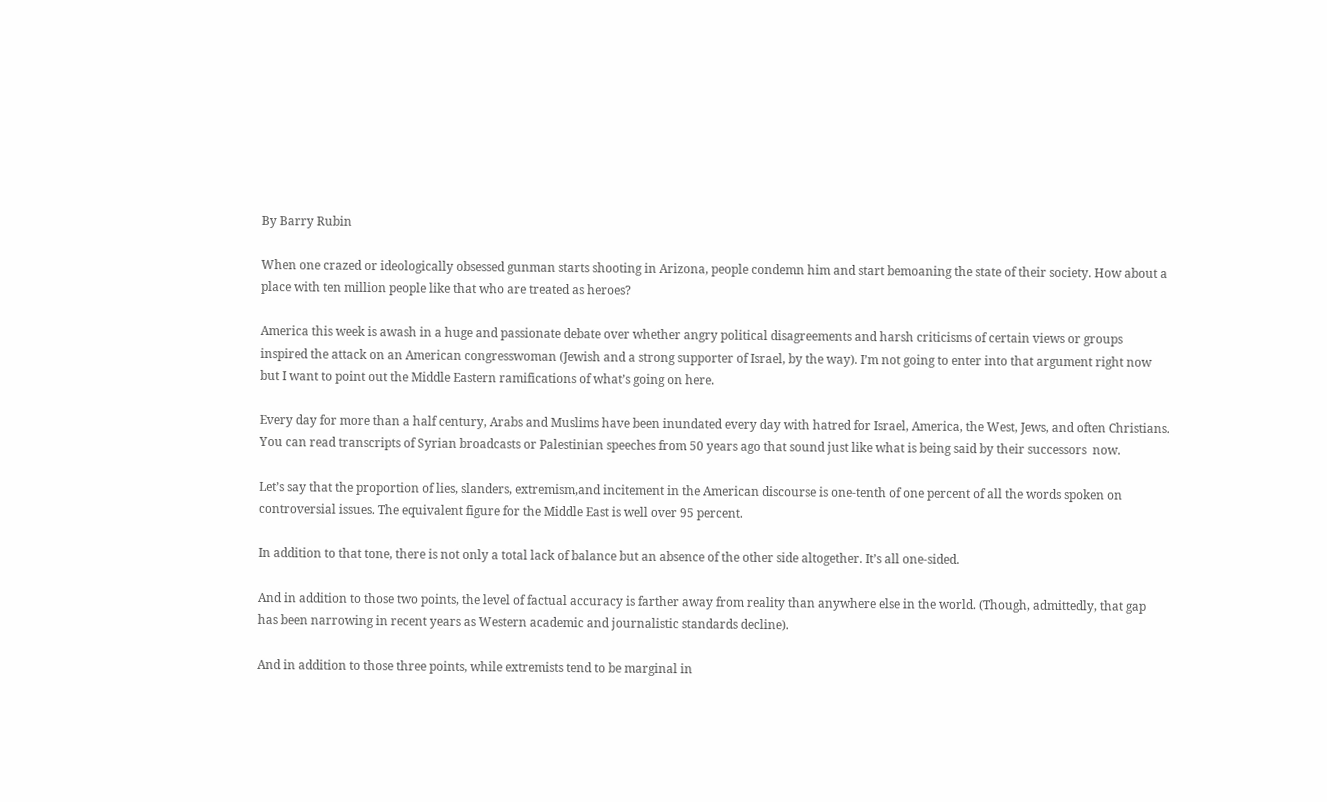By Barry Rubin

When one crazed or ideologically obsessed gunman starts shooting in Arizona, people condemn him and start bemoaning the state of their society. How about a place with ten million people like that who are treated as heroes?

America this week is awash in a huge and passionate debate over whether angry political disagreements and harsh criticisms of certain views or groups inspired the attack on an American congresswoman (Jewish and a strong supporter of Israel, by the way). I’m not going to enter into that argument right now but I want to point out the Middle Eastern ramifications of what’s going on here.

Every day for more than a half century, Arabs and Muslims have been inundated every day with hatred for Israel, America, the West, Jews, and often Christians. You can read transcripts of Syrian broadcasts or Palestinian speeches from 50 years ago that sound just like what is being said by their successors  now.

Let’s say that the proportion of lies, slanders, extremism,and incitement in the American discourse is one-tenth of one percent of all the words spoken on controversial issues. The equivalent figure for the Middle East is well over 95 percent.

In addition to that tone, there is not only a total lack of balance but an absence of the other side altogether. It’s all one-sided.

And in addition to those two points, the level of factual accuracy is farther away from reality than anywhere else in the world. (Though, admittedly, that gap has been narrowing in recent years as Western academic and journalistic standards decline).

And in addition to those three points, while extremists tend to be marginal in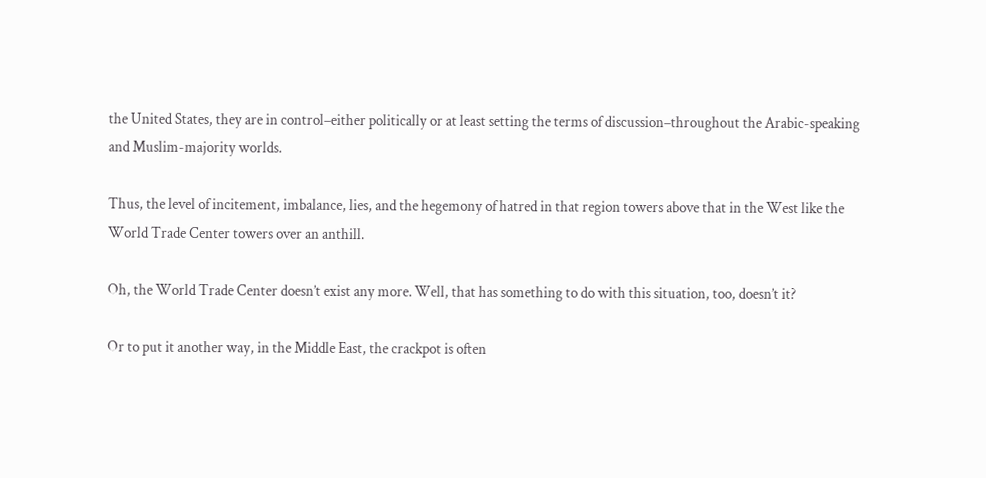the United States, they are in control–either politically or at least setting the terms of discussion–throughout the Arabic-speaking and Muslim-majority worlds.

Thus, the level of incitement, imbalance, lies, and the hegemony of hatred in that region towers above that in the West like the World Trade Center towers over an anthill.

Oh, the World Trade Center doesn’t exist any more. Well, that has something to do with this situation, too, doesn’t it?

Or to put it another way, in the Middle East, the crackpot is often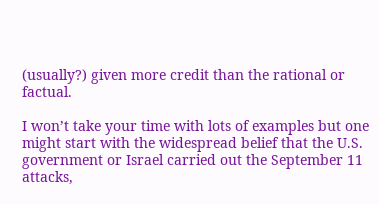(usually?) given more credit than the rational or factual.

I won’t take your time with lots of examples but one might start with the widespread belief that the U.S. government or Israel carried out the September 11 attacks,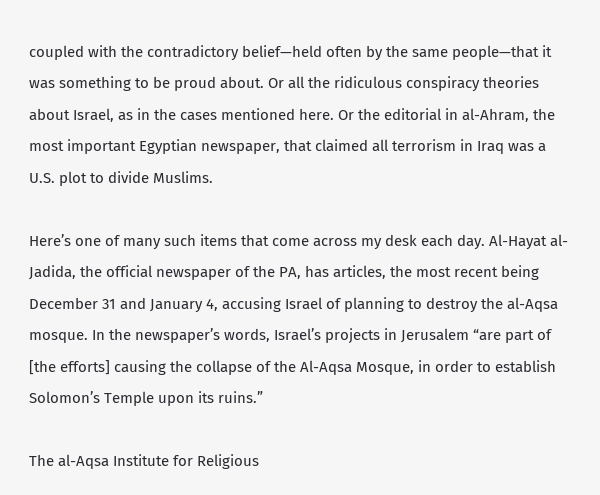coupled with the contradictory belief—held often by the same people—that it was something to be proud about. Or all the ridiculous conspiracy theories about Israel, as in the cases mentioned here. Or the editorial in al-Ahram, the most important Egyptian newspaper, that claimed all terrorism in Iraq was a U.S. plot to divide Muslims.

Here’s one of many such items that come across my desk each day. Al-Hayat al-Jadida, the official newspaper of the PA, has articles, the most recent being December 31 and January 4, accusing Israel of planning to destroy the al-Aqsa mosque. In the newspaper’s words, Israel’s projects in Jerusalem “are part of [the efforts] causing the collapse of the Al-Aqsa Mosque, in order to establish Solomon’s Temple upon its ruins.”

The al-Aqsa Institute for Religious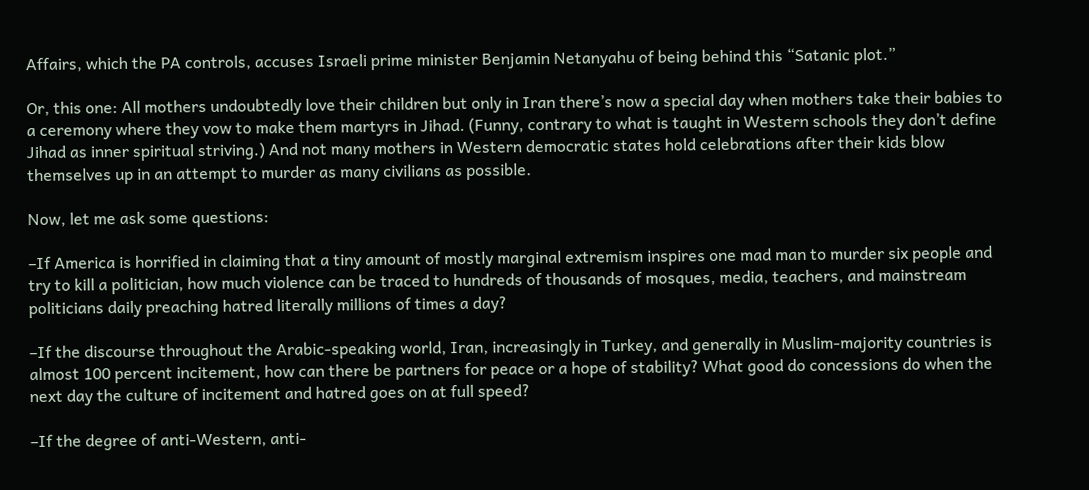Affairs, which the PA controls, accuses Israeli prime minister Benjamin Netanyahu of being behind this “Satanic plot.”

Or, this one: All mothers undoubtedly love their children but only in Iran there’s now a special day when mothers take their babies to a ceremony where they vow to make them martyrs in Jihad. (Funny, contrary to what is taught in Western schools they don’t define Jihad as inner spiritual striving.) And not many mothers in Western democratic states hold celebrations after their kids blow themselves up in an attempt to murder as many civilians as possible.

Now, let me ask some questions:

–If America is horrified in claiming that a tiny amount of mostly marginal extremism inspires one mad man to murder six people and try to kill a politician, how much violence can be traced to hundreds of thousands of mosques, media, teachers, and mainstream politicians daily preaching hatred literally millions of times a day?

–If the discourse throughout the Arabic-speaking world, Iran, increasingly in Turkey, and generally in Muslim-majority countries is almost 100 percent incitement, how can there be partners for peace or a hope of stability? What good do concessions do when the next day the culture of incitement and hatred goes on at full speed?

–If the degree of anti-Western, anti-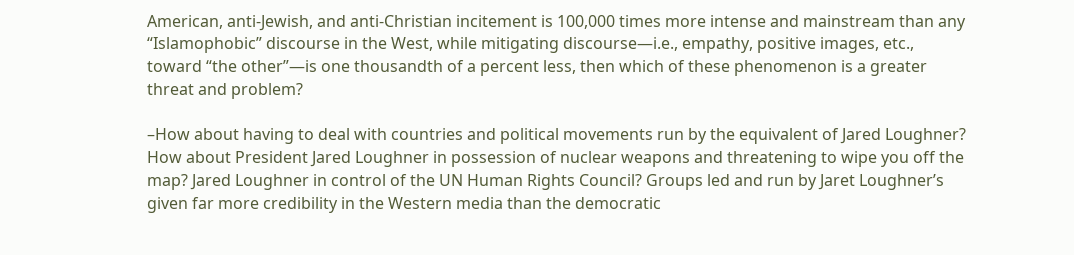American, anti-Jewish, and anti-Christian incitement is 100,000 times more intense and mainstream than any “Islamophobic” discourse in the West, while mitigating discourse—i.e., empathy, positive images, etc., toward “the other”—is one thousandth of a percent less, then which of these phenomenon is a greater threat and problem?

–How about having to deal with countries and political movements run by the equivalent of Jared Loughner? How about President Jared Loughner in possession of nuclear weapons and threatening to wipe you off the map? Jared Loughner in control of the UN Human Rights Council? Groups led and run by Jaret Loughner’s given far more credibility in the Western media than the democratic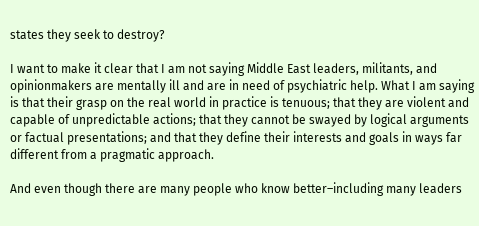states they seek to destroy?

I want to make it clear that I am not saying Middle East leaders, militants, and opinionmakers are mentally ill and are in need of psychiatric help. What I am saying is that their grasp on the real world in practice is tenuous; that they are violent and capable of unpredictable actions; that they cannot be swayed by logical arguments or factual presentations; and that they define their interests and goals in ways far different from a pragmatic approach.

And even though there are many people who know better–including many leaders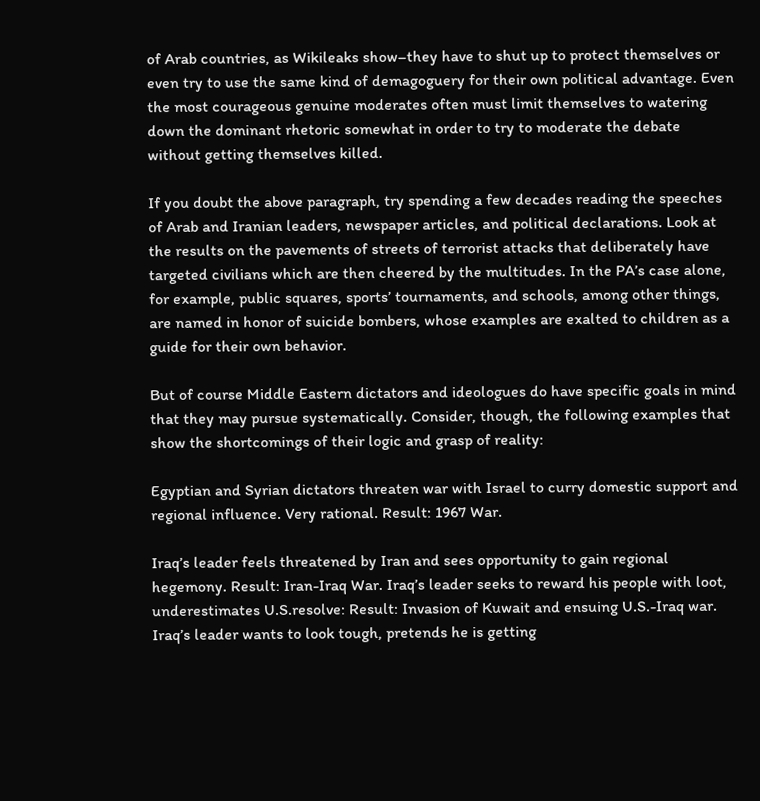of Arab countries, as Wikileaks show–they have to shut up to protect themselves or  even try to use the same kind of demagoguery for their own political advantage. Even the most courageous genuine moderates often must limit themselves to watering down the dominant rhetoric somewhat in order to try to moderate the debate without getting themselves killed.

If you doubt the above paragraph, try spending a few decades reading the speeches of Arab and Iranian leaders, newspaper articles, and political declarations. Look at the results on the pavements of streets of terrorist attacks that deliberately have targeted civilians which are then cheered by the multitudes. In the PA’s case alone, for example, public squares, sports’ tournaments, and schools, among other things, are named in honor of suicide bombers, whose examples are exalted to children as a guide for their own behavior.

But of course Middle Eastern dictators and ideologues do have specific goals in mind that they may pursue systematically. Consider, though, the following examples that show the shortcomings of their logic and grasp of reality:

Egyptian and Syrian dictators threaten war with Israel to curry domestic support and regional influence. Very rational. Result: 1967 War.

Iraq’s leader feels threatened by Iran and sees opportunity to gain regional hegemony. Result: Iran-Iraq War. Iraq’s leader seeks to reward his people with loot, underestimates U.S.resolve: Result: Invasion of Kuwait and ensuing U.S.-Iraq war. Iraq’s leader wants to look tough, pretends he is getting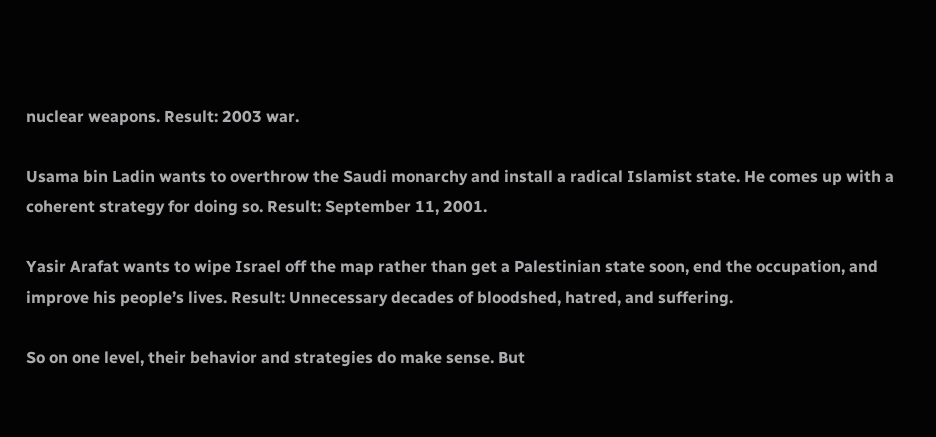nuclear weapons. Result: 2003 war.

Usama bin Ladin wants to overthrow the Saudi monarchy and install a radical Islamist state. He comes up with a coherent strategy for doing so. Result: September 11, 2001.

Yasir Arafat wants to wipe Israel off the map rather than get a Palestinian state soon, end the occupation, and improve his people’s lives. Result: Unnecessary decades of bloodshed, hatred, and suffering.

So on one level, their behavior and strategies do make sense. But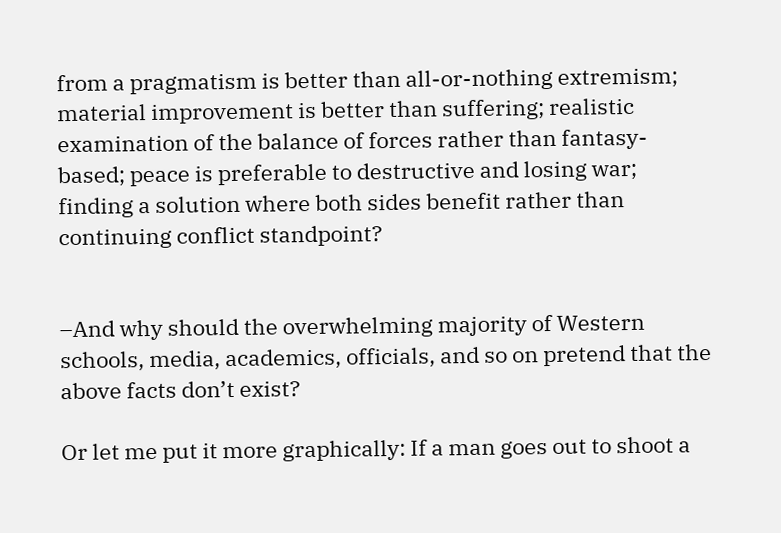from a pragmatism is better than all-or-nothing extremism; material improvement is better than suffering; realistic examination of the balance of forces rather than fantasy-based; peace is preferable to destructive and losing war; finding a solution where both sides benefit rather than continuing conflict standpoint?


–And why should the overwhelming majority of Western schools, media, academics, officials, and so on pretend that the above facts don’t exist?

Or let me put it more graphically: If a man goes out to shoot a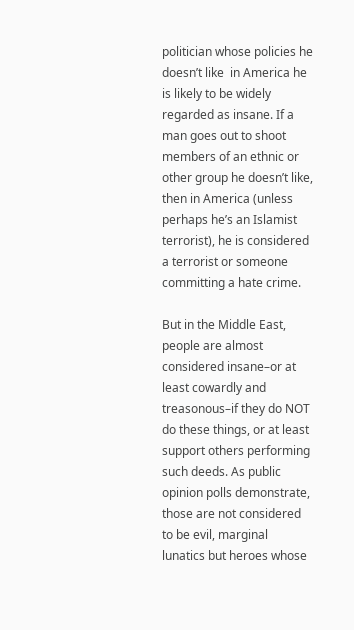politician whose policies he doesn’t like  in America he is likely to be widely regarded as insane. If a man goes out to shoot members of an ethnic or other group he doesn’t like, then in America (unless perhaps he’s an Islamist terrorist), he is considered a terrorist or someone committing a hate crime.

But in the Middle East, people are almost considered insane–or at least cowardly and treasonous–if they do NOT do these things, or at least support others performing such deeds. As public opinion polls demonstrate, those are not considered to be evil, marginal lunatics but heroes whose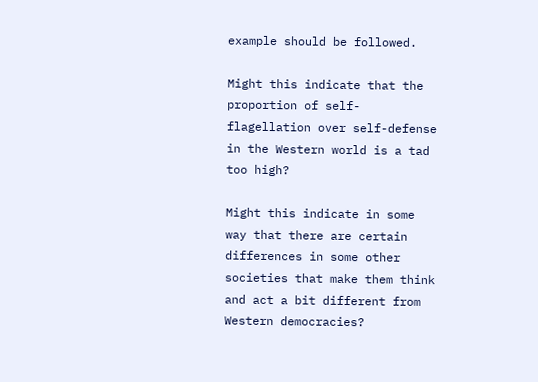example should be followed.

Might this indicate that the proportion of self-flagellation over self-defense in the Western world is a tad too high?

Might this indicate in some way that there are certain differences in some other societies that make them think and act a bit different from Western democracies?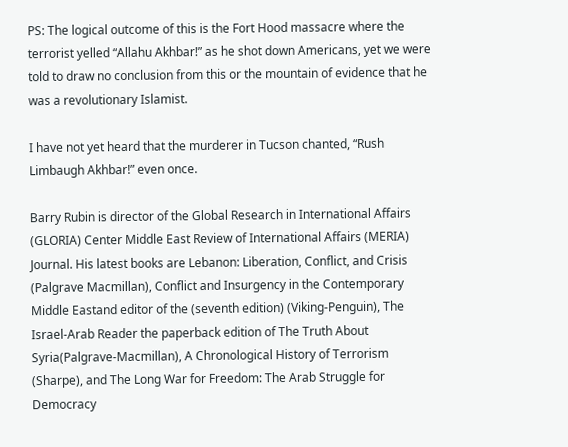PS: The logical outcome of this is the Fort Hood massacre where the terrorist yelled “Allahu Akhbar!” as he shot down Americans, yet we were told to draw no conclusion from this or the mountain of evidence that he was a revolutionary Islamist.

I have not yet heard that the murderer in Tucson chanted, “Rush Limbaugh Akhbar!” even once.

Barry Rubin is director of the Global Research in International Affairs (GLORIA) Center Middle East Review of International Affairs (MERIA) Journal. His latest books are Lebanon: Liberation, Conflict, and Crisis (Palgrave Macmillan), Conflict and Insurgency in the Contemporary Middle Eastand editor of the (seventh edition) (Viking-Penguin), The Israel-Arab Reader the paperback edition of The Truth About Syria(Palgrave-Macmillan), A Chronological History of Terrorism (Sharpe), and The Long War for Freedom: The Arab Struggle for Democracy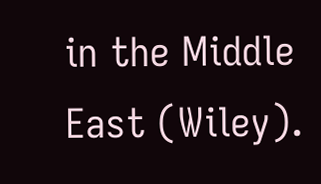in the Middle East (Wiley).